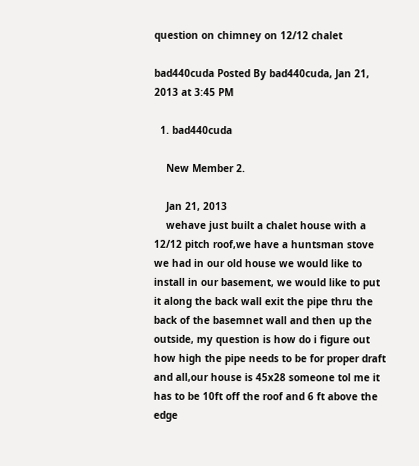question on chimney on 12/12 chalet

bad440cuda Posted By bad440cuda, Jan 21, 2013 at 3:45 PM

  1. bad440cuda

    New Member 2.

    Jan 21, 2013
    wehave just built a chalet house with a 12/12 pitch roof,we have a huntsman stove we had in our old house we would like to install in our basement, we would like to put it along the back wall exit the pipe thru the back of the basemnet wall and then up the outside, my question is how do i figure out how high the pipe needs to be for proper draft and all,our house is 45x28 someone tol me it has to be 10ft off the roof and 6 ft above the edge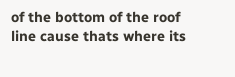of the bottom of the roof line cause thats where its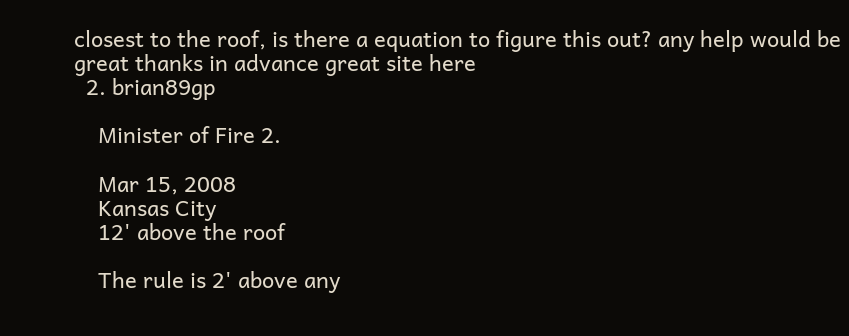closest to the roof, is there a equation to figure this out? any help would be great thanks in advance great site here
  2. brian89gp

    Minister of Fire 2.

    Mar 15, 2008
    Kansas City
    12' above the roof

    The rule is 2' above any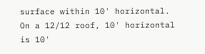surface within 10' horizontal. On a 12/12 roof, 10' horizontal is 10'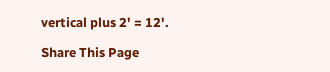vertical plus 2' = 12'.

Share This Page